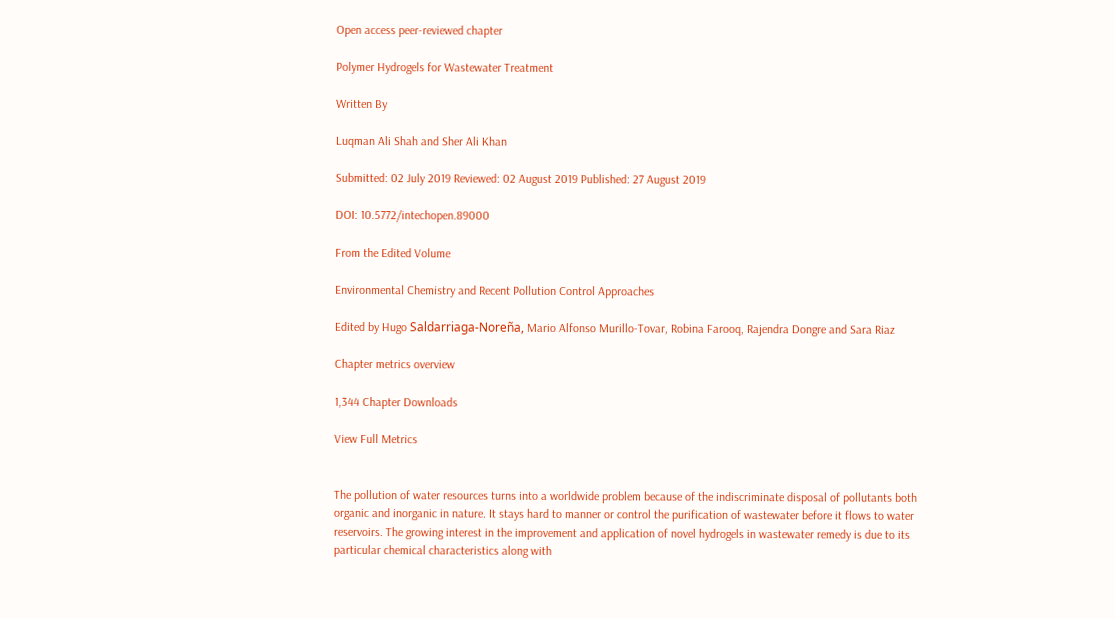Open access peer-reviewed chapter

Polymer Hydrogels for Wastewater Treatment

Written By

Luqman Ali Shah and Sher Ali Khan

Submitted: 02 July 2019 Reviewed: 02 August 2019 Published: 27 August 2019

DOI: 10.5772/intechopen.89000

From the Edited Volume

Environmental Chemistry and Recent Pollution Control Approaches

Edited by Hugo Saldarriaga-Noreña, Mario Alfonso Murillo-Tovar, Robina Farooq, Rajendra Dongre and Sara Riaz

Chapter metrics overview

1,344 Chapter Downloads

View Full Metrics


The pollution of water resources turns into a worldwide problem because of the indiscriminate disposal of pollutants both organic and inorganic in nature. It stays hard to manner or control the purification of wastewater before it flows to water reservoirs. The growing interest in the improvement and application of novel hydrogels in wastewater remedy is due to its particular chemical characteristics along with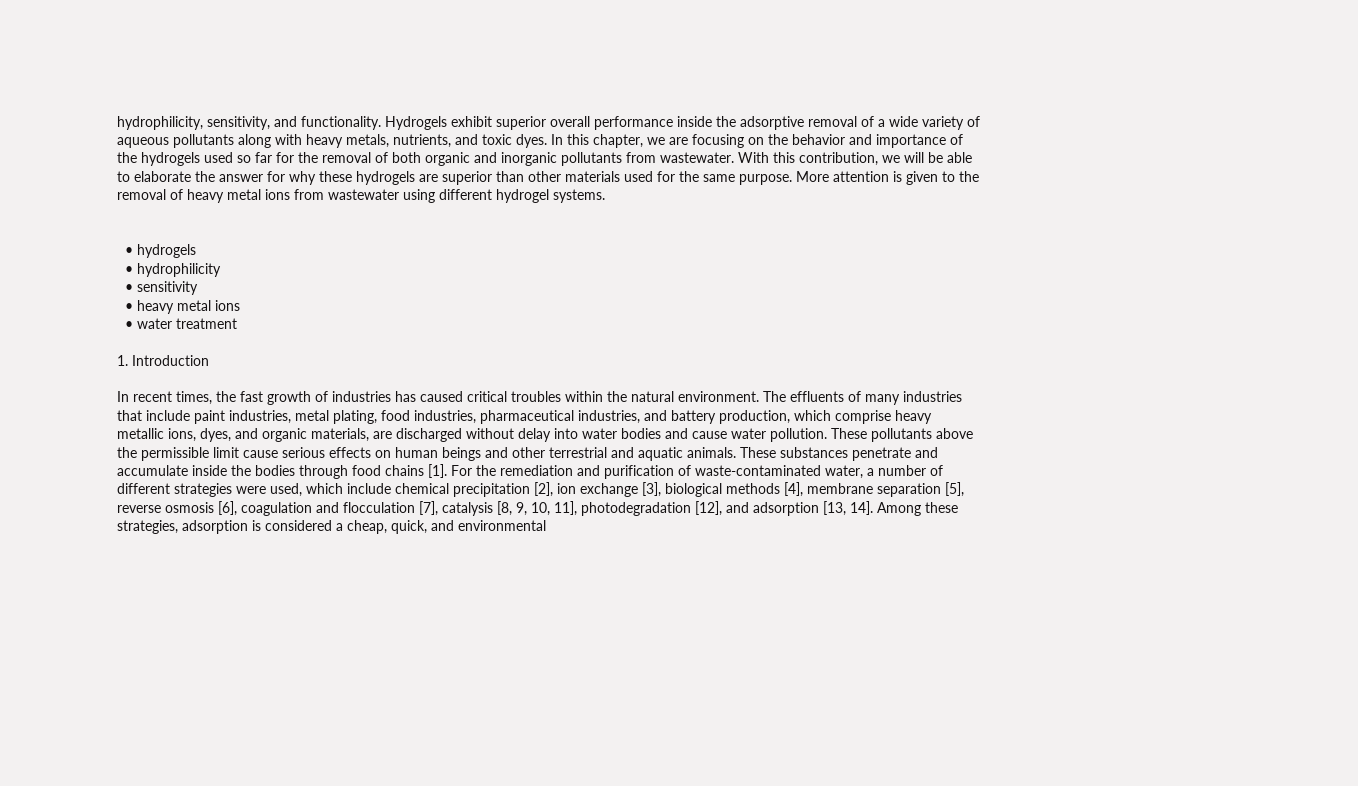hydrophilicity, sensitivity, and functionality. Hydrogels exhibit superior overall performance inside the adsorptive removal of a wide variety of aqueous pollutants along with heavy metals, nutrients, and toxic dyes. In this chapter, we are focusing on the behavior and importance of the hydrogels used so far for the removal of both organic and inorganic pollutants from wastewater. With this contribution, we will be able to elaborate the answer for why these hydrogels are superior than other materials used for the same purpose. More attention is given to the removal of heavy metal ions from wastewater using different hydrogel systems.


  • hydrogels
  • hydrophilicity
  • sensitivity
  • heavy metal ions
  • water treatment

1. Introduction

In recent times, the fast growth of industries has caused critical troubles within the natural environment. The effluents of many industries that include paint industries, metal plating, food industries, pharmaceutical industries, and battery production, which comprise heavy metallic ions, dyes, and organic materials, are discharged without delay into water bodies and cause water pollution. These pollutants above the permissible limit cause serious effects on human beings and other terrestrial and aquatic animals. These substances penetrate and accumulate inside the bodies through food chains [1]. For the remediation and purification of waste-contaminated water, a number of different strategies were used, which include chemical precipitation [2], ion exchange [3], biological methods [4], membrane separation [5], reverse osmosis [6], coagulation and flocculation [7], catalysis [8, 9, 10, 11], photodegradation [12], and adsorption [13, 14]. Among these strategies, adsorption is considered a cheap, quick, and environmental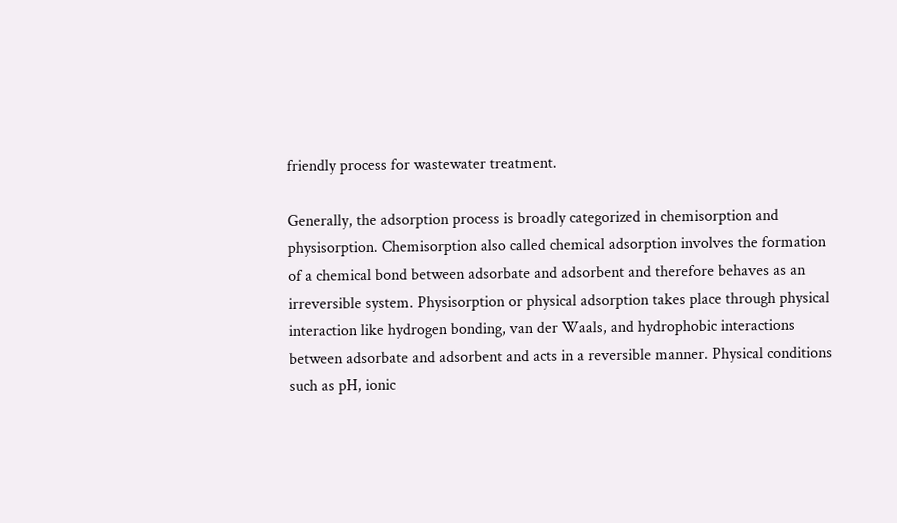friendly process for wastewater treatment.

Generally, the adsorption process is broadly categorized in chemisorption and physisorption. Chemisorption also called chemical adsorption involves the formation of a chemical bond between adsorbate and adsorbent and therefore behaves as an irreversible system. Physisorption or physical adsorption takes place through physical interaction like hydrogen bonding, van der Waals, and hydrophobic interactions between adsorbate and adsorbent and acts in a reversible manner. Physical conditions such as pH, ionic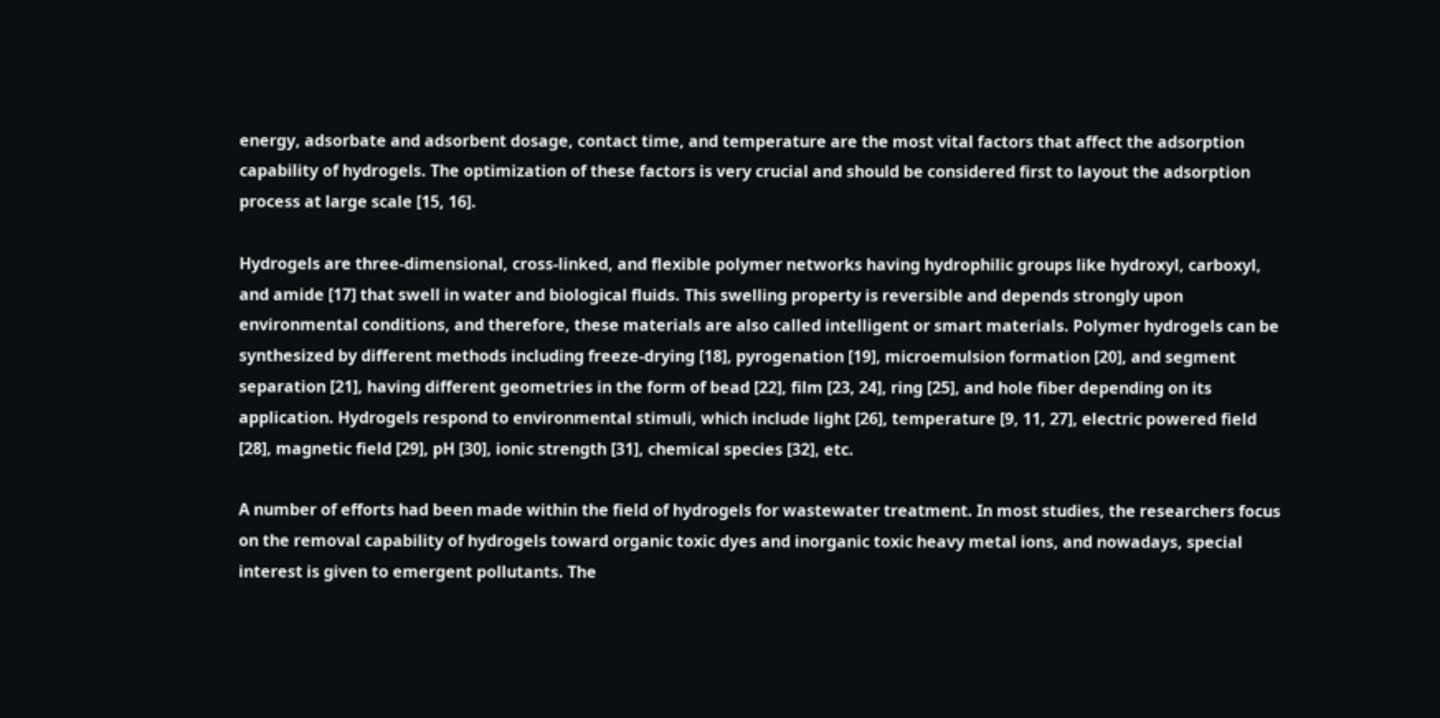energy, adsorbate and adsorbent dosage, contact time, and temperature are the most vital factors that affect the adsorption capability of hydrogels. The optimization of these factors is very crucial and should be considered first to layout the adsorption process at large scale [15, 16].

Hydrogels are three-dimensional, cross-linked, and flexible polymer networks having hydrophilic groups like hydroxyl, carboxyl, and amide [17] that swell in water and biological fluids. This swelling property is reversible and depends strongly upon environmental conditions, and therefore, these materials are also called intelligent or smart materials. Polymer hydrogels can be synthesized by different methods including freeze-drying [18], pyrogenation [19], microemulsion formation [20], and segment separation [21], having different geometries in the form of bead [22], film [23, 24], ring [25], and hole fiber depending on its application. Hydrogels respond to environmental stimuli, which include light [26], temperature [9, 11, 27], electric powered field [28], magnetic field [29], pH [30], ionic strength [31], chemical species [32], etc.

A number of efforts had been made within the field of hydrogels for wastewater treatment. In most studies, the researchers focus on the removal capability of hydrogels toward organic toxic dyes and inorganic toxic heavy metal ions, and nowadays, special interest is given to emergent pollutants. The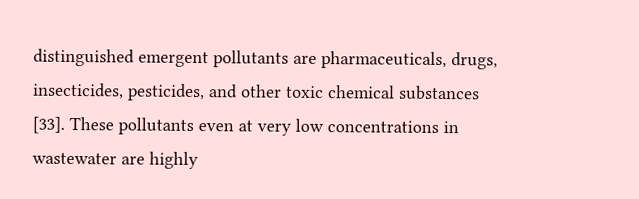distinguished emergent pollutants are pharmaceuticals, drugs, insecticides, pesticides, and other toxic chemical substances [33]. These pollutants even at very low concentrations in wastewater are highly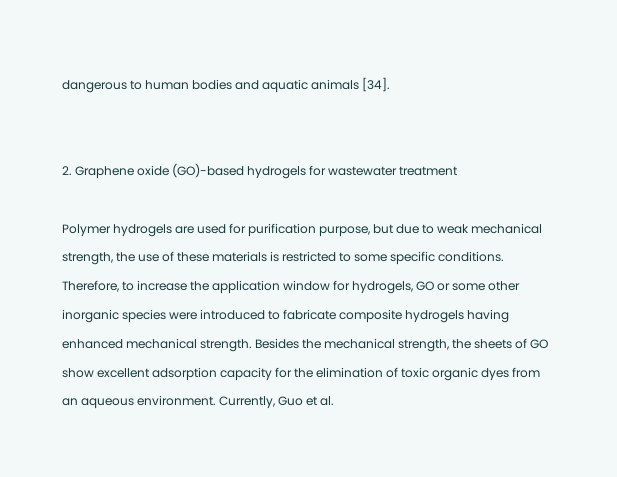dangerous to human bodies and aquatic animals [34].


2. Graphene oxide (GO)-based hydrogels for wastewater treatment

Polymer hydrogels are used for purification purpose, but due to weak mechanical strength, the use of these materials is restricted to some specific conditions. Therefore, to increase the application window for hydrogels, GO or some other inorganic species were introduced to fabricate composite hydrogels having enhanced mechanical strength. Besides the mechanical strength, the sheets of GO show excellent adsorption capacity for the elimination of toxic organic dyes from an aqueous environment. Currently, Guo et al.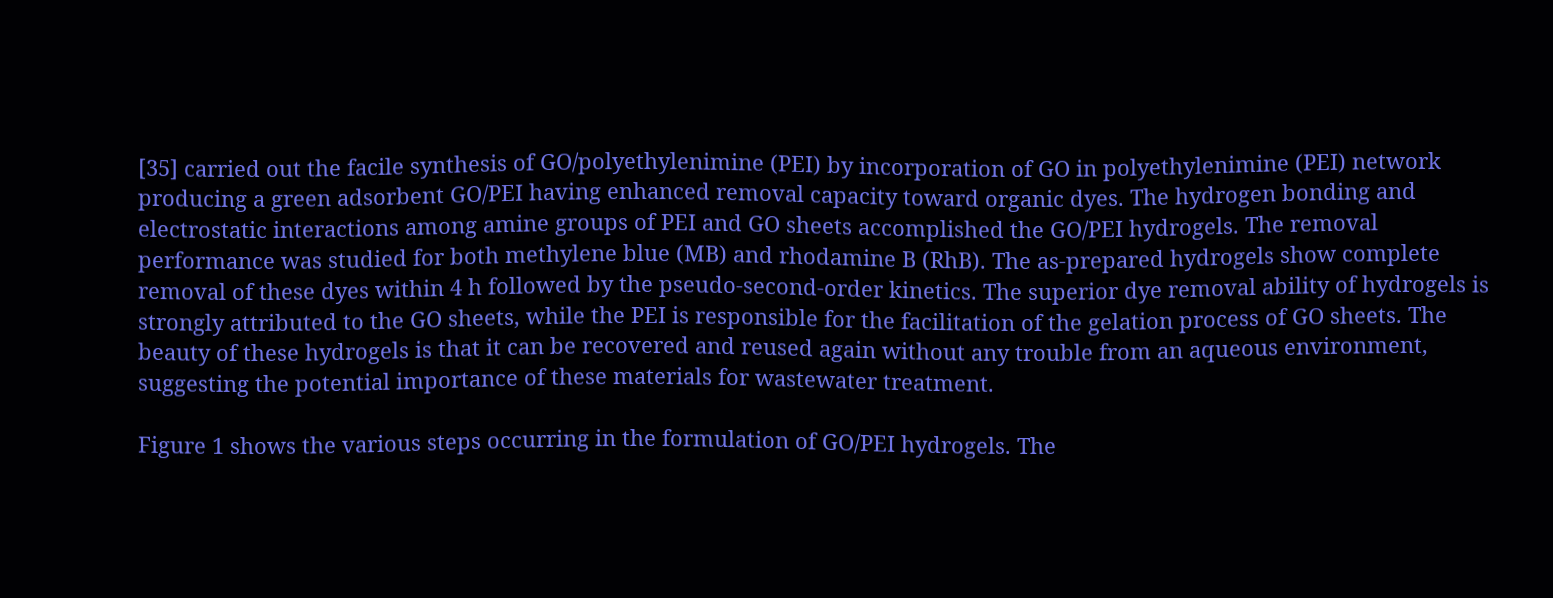[35] carried out the facile synthesis of GO/polyethylenimine (PEI) by incorporation of GO in polyethylenimine (PEI) network producing a green adsorbent GO/PEI having enhanced removal capacity toward organic dyes. The hydrogen bonding and electrostatic interactions among amine groups of PEI and GO sheets accomplished the GO/PEI hydrogels. The removal performance was studied for both methylene blue (MB) and rhodamine B (RhB). The as-prepared hydrogels show complete removal of these dyes within 4 h followed by the pseudo-second-order kinetics. The superior dye removal ability of hydrogels is strongly attributed to the GO sheets, while the PEI is responsible for the facilitation of the gelation process of GO sheets. The beauty of these hydrogels is that it can be recovered and reused again without any trouble from an aqueous environment, suggesting the potential importance of these materials for wastewater treatment.

Figure 1 shows the various steps occurring in the formulation of GO/PEI hydrogels. The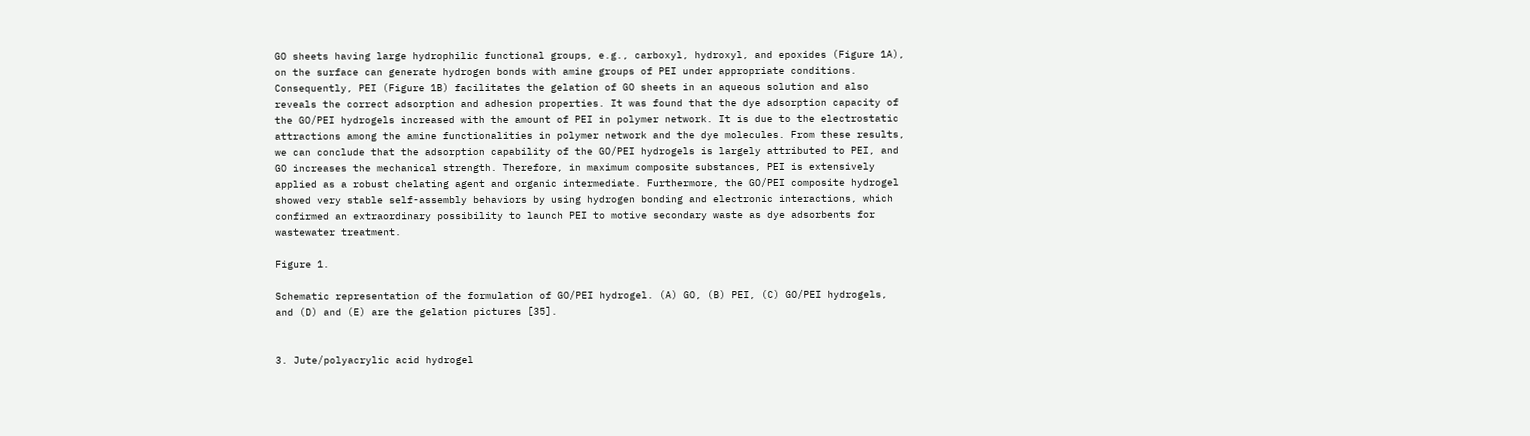GO sheets having large hydrophilic functional groups, e.g., carboxyl, hydroxyl, and epoxides (Figure 1A), on the surface can generate hydrogen bonds with amine groups of PEI under appropriate conditions. Consequently, PEI (Figure 1B) facilitates the gelation of GO sheets in an aqueous solution and also reveals the correct adsorption and adhesion properties. It was found that the dye adsorption capacity of the GO/PEI hydrogels increased with the amount of PEI in polymer network. It is due to the electrostatic attractions among the amine functionalities in polymer network and the dye molecules. From these results, we can conclude that the adsorption capability of the GO/PEI hydrogels is largely attributed to PEI, and GO increases the mechanical strength. Therefore, in maximum composite substances, PEI is extensively applied as a robust chelating agent and organic intermediate. Furthermore, the GO/PEI composite hydrogel showed very stable self-assembly behaviors by using hydrogen bonding and electronic interactions, which confirmed an extraordinary possibility to launch PEI to motive secondary waste as dye adsorbents for wastewater treatment.

Figure 1.

Schematic representation of the formulation of GO/PEI hydrogel. (A) GO, (B) PEI, (C) GO/PEI hydrogels, and (D) and (E) are the gelation pictures [35].


3. Jute/polyacrylic acid hydrogel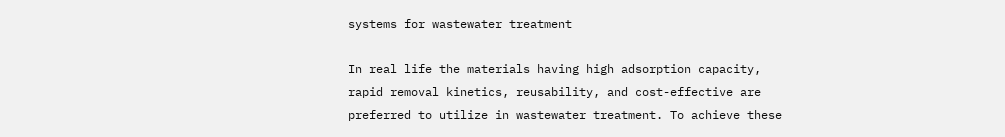systems for wastewater treatment

In real life the materials having high adsorption capacity, rapid removal kinetics, reusability, and cost-effective are preferred to utilize in wastewater treatment. To achieve these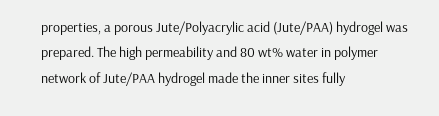properties, a porous Jute/Polyacrylic acid (Jute/PAA) hydrogel was prepared. The high permeability and 80 wt% water in polymer network of Jute/PAA hydrogel made the inner sites fully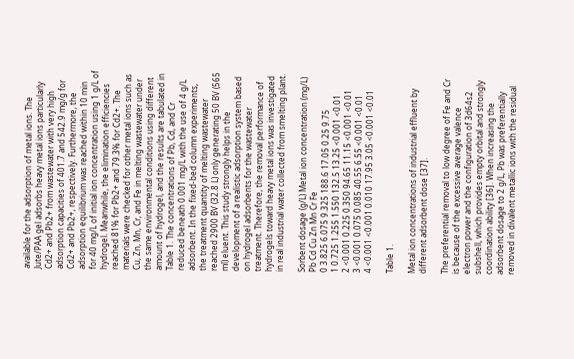available for the adsorption of metal ions. The Jute/PAA gel adsorbs heavy metal ions particularly Cd2+ and Pb2+ from wastewater with very high adsorption capacities of 401.7 and 542.9 mg/g for Cd2+ and Pb2+, respectively. Furthermore, the adsorption equilibrium was reached within 10 min for 40 mg/L of initial ion concentration using 1 g/L of hydrogel. Meanwhile, the elimination efficiencies reached 81% for Pb2+ and 79.3% for Cd2+. The materials were checked for other metal ions such as Cu, Zn, Mn, Cr, and Fe in melting wastewater under the same environmental conditions using different amount of hydrogel, and the results are tabulated in Table 1. The concentrations of Pb, Cd, and Cr reduced beneath 0.001 mg/L with the use of 4 g/L adsorbent. In the fixed-bed column experiments, the treatment quantity of melting wastewater reached 2900 BV (32.8 L) only generating 50 BV (565 ml) eluent. This study strongly helps in the development of a realistic adsorption system based on hydrogel adsorbents for the wastewater treatment. Therefore, the removal performance of hydrogels toward heavy metal ions was investigated in real industrial water collected from smelting plant.

Sorbent dosage (g/L) Metal ion concentration (mg/L)
Pb Cd Cu Zn Mn Cr Fe
0 3.825 6.075 9.325 188.6 17.05 0.25 9.75
1 0.725 1.255 1.550 132.5 13.25 <0.001 <0.01
2 <0.001 0.225 0.350 94.65 11.15 <0.001 <0.01
3 <0.001 0.075 0.085 40.55 6.55 <0.001 <0.01
4 <0.001 <0.001 0.010 17.95 3.05 <0.001 <0.01

Table 1.

Metal ion concentrations of industrial effluent by different adsorbent dose [37].

The preferential removal to low degree of Fe and Cr is because of the excessive average valence electron power and the configuration of 3d64s2 subshell, which provides empty orbital and strongly coordination ability [36]. When increasing the adsorbent dosage to 2 g/L, Pb was preferentially removed in divalent metallic ions with the residual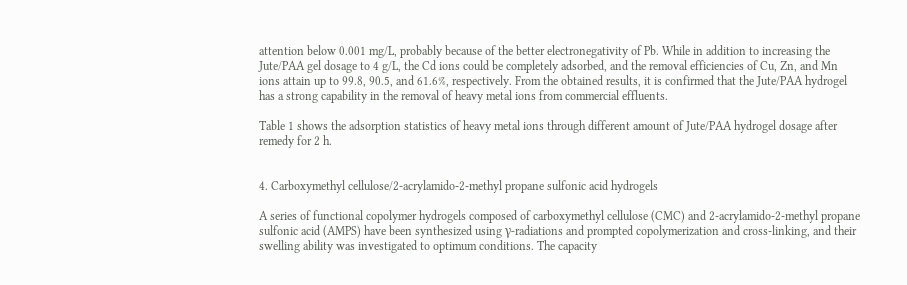attention below 0.001 mg/L, probably because of the better electronegativity of Pb. While in addition to increasing the Jute/PAA gel dosage to 4 g/L, the Cd ions could be completely adsorbed, and the removal efficiencies of Cu, Zn, and Mn ions attain up to 99.8, 90.5, and 61.6%, respectively. From the obtained results, it is confirmed that the Jute/PAA hydrogel has a strong capability in the removal of heavy metal ions from commercial effluents.

Table 1 shows the adsorption statistics of heavy metal ions through different amount of Jute/PAA hydrogel dosage after remedy for 2 h.


4. Carboxymethyl cellulose/2-acrylamido-2-methyl propane sulfonic acid hydrogels

A series of functional copolymer hydrogels composed of carboxymethyl cellulose (CMC) and 2-acrylamido-2-methyl propane sulfonic acid (AMPS) have been synthesized using γ-radiations and prompted copolymerization and cross-linking, and their swelling ability was investigated to optimum conditions. The capacity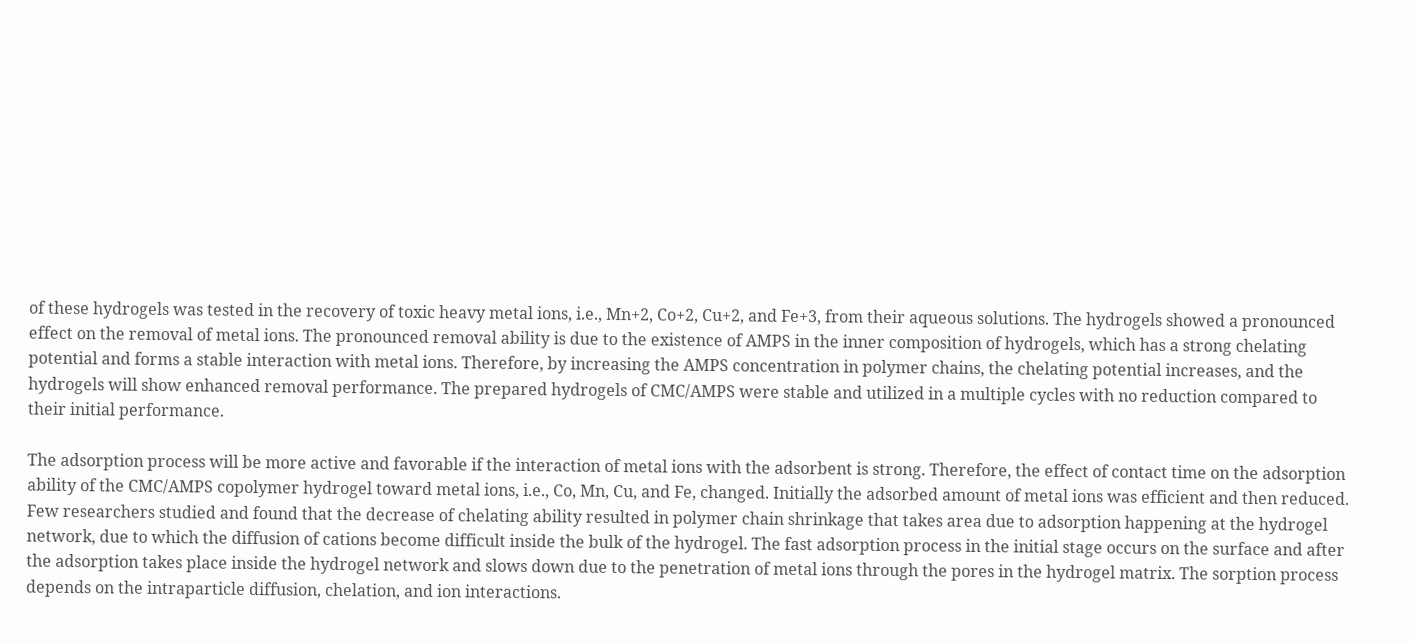of these hydrogels was tested in the recovery of toxic heavy metal ions, i.e., Mn+2, Co+2, Cu+2, and Fe+3, from their aqueous solutions. The hydrogels showed a pronounced effect on the removal of metal ions. The pronounced removal ability is due to the existence of AMPS in the inner composition of hydrogels, which has a strong chelating potential and forms a stable interaction with metal ions. Therefore, by increasing the AMPS concentration in polymer chains, the chelating potential increases, and the hydrogels will show enhanced removal performance. The prepared hydrogels of CMC/AMPS were stable and utilized in a multiple cycles with no reduction compared to their initial performance.

The adsorption process will be more active and favorable if the interaction of metal ions with the adsorbent is strong. Therefore, the effect of contact time on the adsorption ability of the CMC/AMPS copolymer hydrogel toward metal ions, i.e., Co, Mn, Cu, and Fe, changed. Initially the adsorbed amount of metal ions was efficient and then reduced. Few researchers studied and found that the decrease of chelating ability resulted in polymer chain shrinkage that takes area due to adsorption happening at the hydrogel network, due to which the diffusion of cations become difficult inside the bulk of the hydrogel. The fast adsorption process in the initial stage occurs on the surface and after the adsorption takes place inside the hydrogel network and slows down due to the penetration of metal ions through the pores in the hydrogel matrix. The sorption process depends on the intraparticle diffusion, chelation, and ion interactions.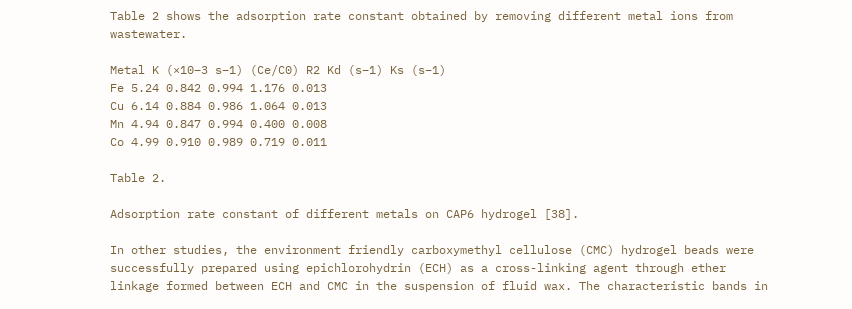Table 2 shows the adsorption rate constant obtained by removing different metal ions from wastewater.

Metal K (×10−3 s−1) (Ce/C0) R2 Kd (s−1) Ks (s−1)
Fe 5.24 0.842 0.994 1.176 0.013
Cu 6.14 0.884 0.986 1.064 0.013
Mn 4.94 0.847 0.994 0.400 0.008
Co 4.99 0.910 0.989 0.719 0.011

Table 2.

Adsorption rate constant of different metals on CAP6 hydrogel [38].

In other studies, the environment friendly carboxymethyl cellulose (CMC) hydrogel beads were successfully prepared using epichlorohydrin (ECH) as a cross-linking agent through ether linkage formed between ECH and CMC in the suspension of fluid wax. The characteristic bands in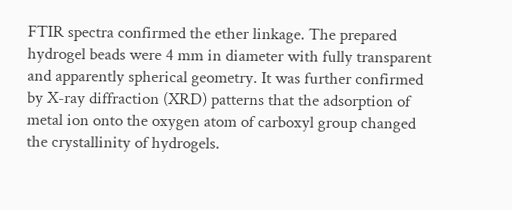FTIR spectra confirmed the ether linkage. The prepared hydrogel beads were 4 mm in diameter with fully transparent and apparently spherical geometry. It was further confirmed by X-ray diffraction (XRD) patterns that the adsorption of metal ion onto the oxygen atom of carboxyl group changed the crystallinity of hydrogels.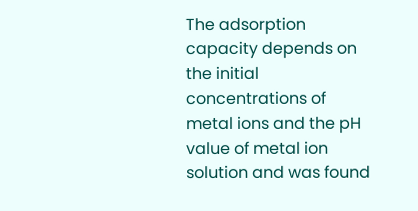The adsorption capacity depends on the initial concentrations of metal ions and the pH value of metal ion solution and was found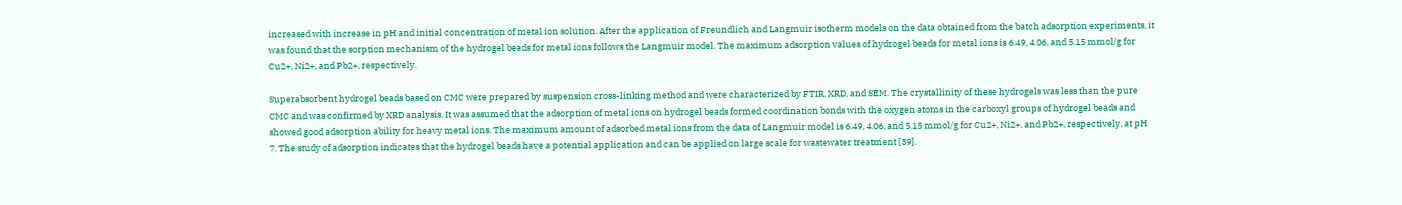increased with increase in pH and initial concentration of metal ion solution. After the application of Freundlich and Langmuir isotherm models on the data obtained from the batch adsorption experiments, it was found that the sorption mechanism of the hydrogel beads for metal ions follows the Langmuir model. The maximum adsorption values of hydrogel beads for metal ions is 6.49, 4.06, and 5.15 mmol/g for Cu2+, Ni2+, and Pb2+, respectively.

Superabsorbent hydrogel beads based on CMC were prepared by suspension cross-linking method and were characterized by FTIR, XRD, and SEM. The crystallinity of these hydrogels was less than the pure CMC and was confirmed by XRD analysis. It was assumed that the adsorption of metal ions on hydrogel beads formed coordination bonds with the oxygen atoms in the carboxyl groups of hydrogel beads and showed good adsorption ability for heavy metal ions. The maximum amount of adsorbed metal ions from the data of Langmuir model is 6.49, 4.06, and 5.15 mmol/g for Cu2+, Ni2+, and Pb2+, respectively, at pH 7. The study of adsorption indicates that the hydrogel beads have a potential application and can be applied on large scale for wastewater treatment [39].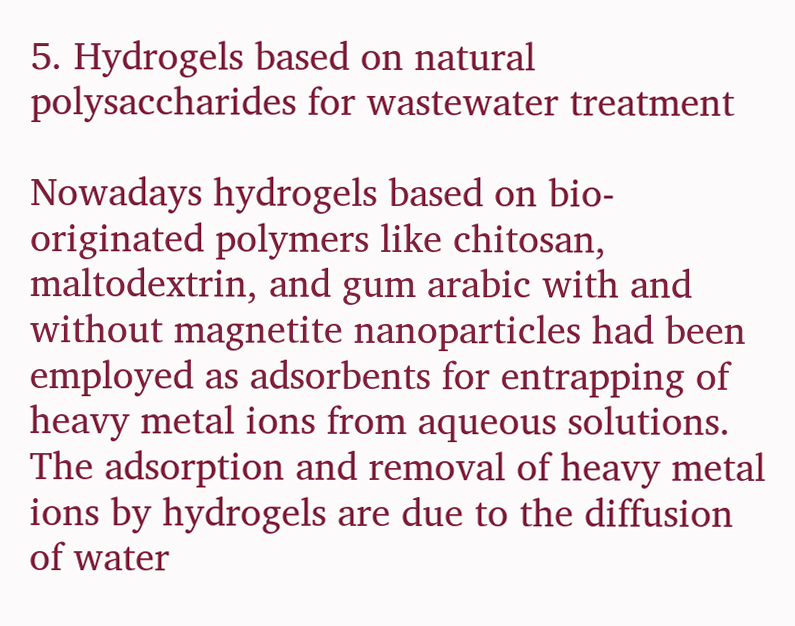5. Hydrogels based on natural polysaccharides for wastewater treatment

Nowadays hydrogels based on bio-originated polymers like chitosan, maltodextrin, and gum arabic with and without magnetite nanoparticles had been employed as adsorbents for entrapping of heavy metal ions from aqueous solutions. The adsorption and removal of heavy metal ions by hydrogels are due to the diffusion of water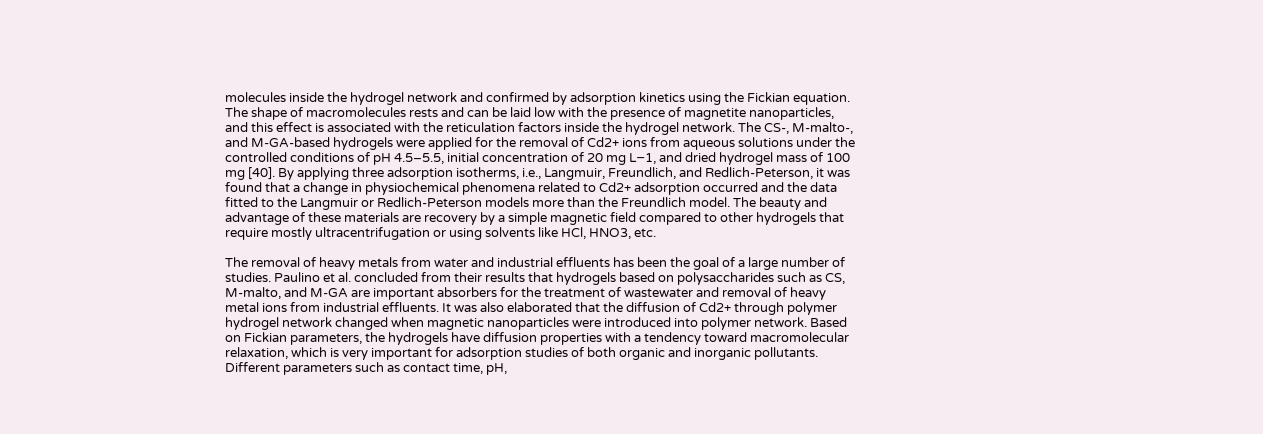molecules inside the hydrogel network and confirmed by adsorption kinetics using the Fickian equation. The shape of macromolecules rests and can be laid low with the presence of magnetite nanoparticles, and this effect is associated with the reticulation factors inside the hydrogel network. The CS-, M-malto-, and M-GA-based hydrogels were applied for the removal of Cd2+ ions from aqueous solutions under the controlled conditions of pH 4.5–5.5, initial concentration of 20 mg L−1, and dried hydrogel mass of 100 mg [40]. By applying three adsorption isotherms, i.e., Langmuir, Freundlich, and Redlich-Peterson, it was found that a change in physiochemical phenomena related to Cd2+ adsorption occurred and the data fitted to the Langmuir or Redlich-Peterson models more than the Freundlich model. The beauty and advantage of these materials are recovery by a simple magnetic field compared to other hydrogels that require mostly ultracentrifugation or using solvents like HCl, HNO3, etc.

The removal of heavy metals from water and industrial effluents has been the goal of a large number of studies. Paulino et al. concluded from their results that hydrogels based on polysaccharides such as CS, M-malto, and M-GA are important absorbers for the treatment of wastewater and removal of heavy metal ions from industrial effluents. It was also elaborated that the diffusion of Cd2+ through polymer hydrogel network changed when magnetic nanoparticles were introduced into polymer network. Based on Fickian parameters, the hydrogels have diffusion properties with a tendency toward macromolecular relaxation, which is very important for adsorption studies of both organic and inorganic pollutants. Different parameters such as contact time, pH,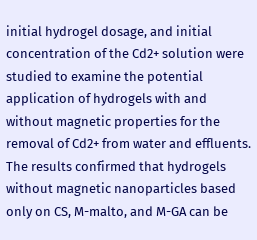initial hydrogel dosage, and initial concentration of the Cd2+ solution were studied to examine the potential application of hydrogels with and without magnetic properties for the removal of Cd2+ from water and effluents. The results confirmed that hydrogels without magnetic nanoparticles based only on CS, M-malto, and M-GA can be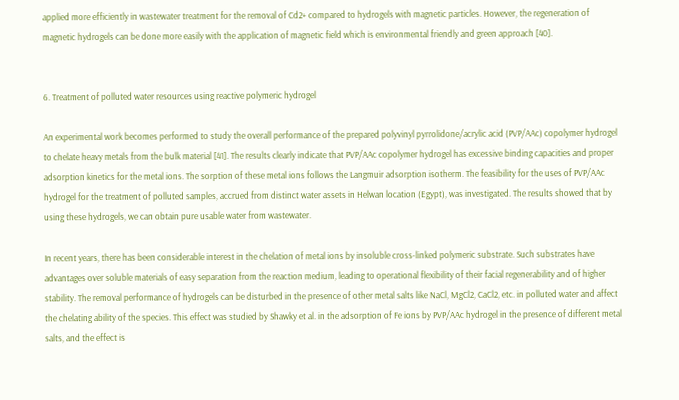applied more efficiently in wastewater treatment for the removal of Cd2+ compared to hydrogels with magnetic particles. However, the regeneration of magnetic hydrogels can be done more easily with the application of magnetic field which is environmental friendly and green approach [40].


6. Treatment of polluted water resources using reactive polymeric hydrogel

An experimental work becomes performed to study the overall performance of the prepared polyvinyl pyrrolidone/acrylic acid (PVP/AAc) copolymer hydrogel to chelate heavy metals from the bulk material [41]. The results clearly indicate that PVP/AAc copolymer hydrogel has excessive binding capacities and proper adsorption kinetics for the metal ions. The sorption of these metal ions follows the Langmuir adsorption isotherm. The feasibility for the uses of PVP/AAc hydrogel for the treatment of polluted samples, accrued from distinct water assets in Helwan location (Egypt), was investigated. The results showed that by using these hydrogels, we can obtain pure usable water from wastewater.

In recent years, there has been considerable interest in the chelation of metal ions by insoluble cross-linked polymeric substrate. Such substrates have advantages over soluble materials of easy separation from the reaction medium, leading to operational flexibility of their facial regenerability and of higher stability. The removal performance of hydrogels can be disturbed in the presence of other metal salts like NaCl, MgCl2, CaCl2, etc. in polluted water and affect the chelating ability of the species. This effect was studied by Shawky et al. in the adsorption of Fe ions by PVP/AAc hydrogel in the presence of different metal salts, and the effect is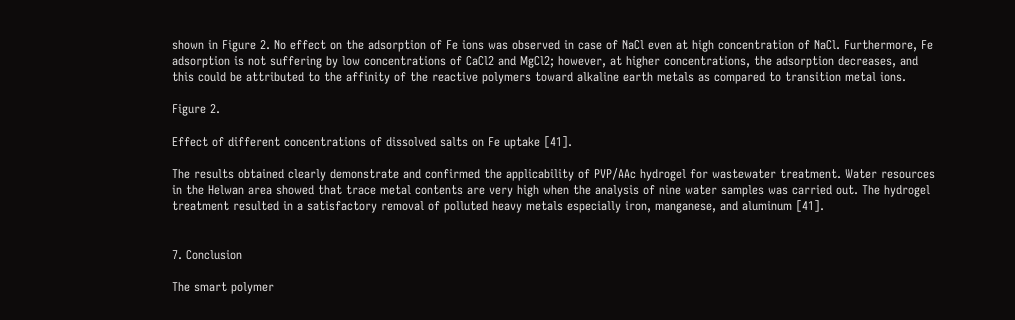shown in Figure 2. No effect on the adsorption of Fe ions was observed in case of NaCl even at high concentration of NaCl. Furthermore, Fe adsorption is not suffering by low concentrations of CaCl2 and MgCl2; however, at higher concentrations, the adsorption decreases, and this could be attributed to the affinity of the reactive polymers toward alkaline earth metals as compared to transition metal ions.

Figure 2.

Effect of different concentrations of dissolved salts on Fe uptake [41].

The results obtained clearly demonstrate and confirmed the applicability of PVP/AAc hydrogel for wastewater treatment. Water resources in the Helwan area showed that trace metal contents are very high when the analysis of nine water samples was carried out. The hydrogel treatment resulted in a satisfactory removal of polluted heavy metals especially iron, manganese, and aluminum [41].


7. Conclusion

The smart polymer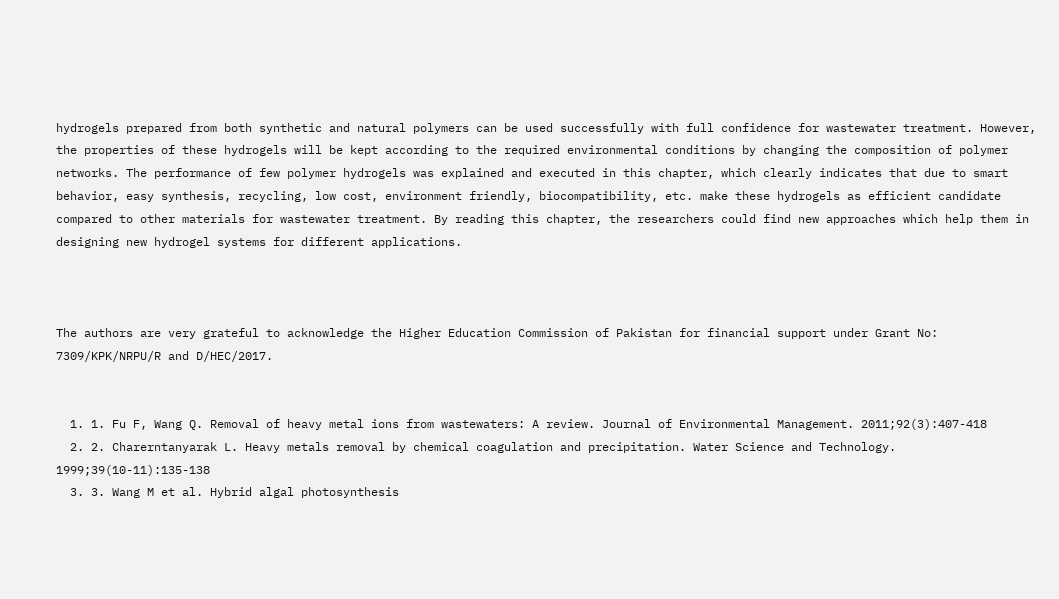hydrogels prepared from both synthetic and natural polymers can be used successfully with full confidence for wastewater treatment. However, the properties of these hydrogels will be kept according to the required environmental conditions by changing the composition of polymer networks. The performance of few polymer hydrogels was explained and executed in this chapter, which clearly indicates that due to smart behavior, easy synthesis, recycling, low cost, environment friendly, biocompatibility, etc. make these hydrogels as efficient candidate compared to other materials for wastewater treatment. By reading this chapter, the researchers could find new approaches which help them in designing new hydrogel systems for different applications.



The authors are very grateful to acknowledge the Higher Education Commission of Pakistan for financial support under Grant No: 7309/KPK/NRPU/R and D/HEC/2017.


  1. 1. Fu F, Wang Q. Removal of heavy metal ions from wastewaters: A review. Journal of Environmental Management. 2011;92(3):407-418
  2. 2. Charerntanyarak L. Heavy metals removal by chemical coagulation and precipitation. Water Science and Technology. 1999;39(10-11):135-138
  3. 3. Wang M et al. Hybrid algal photosynthesis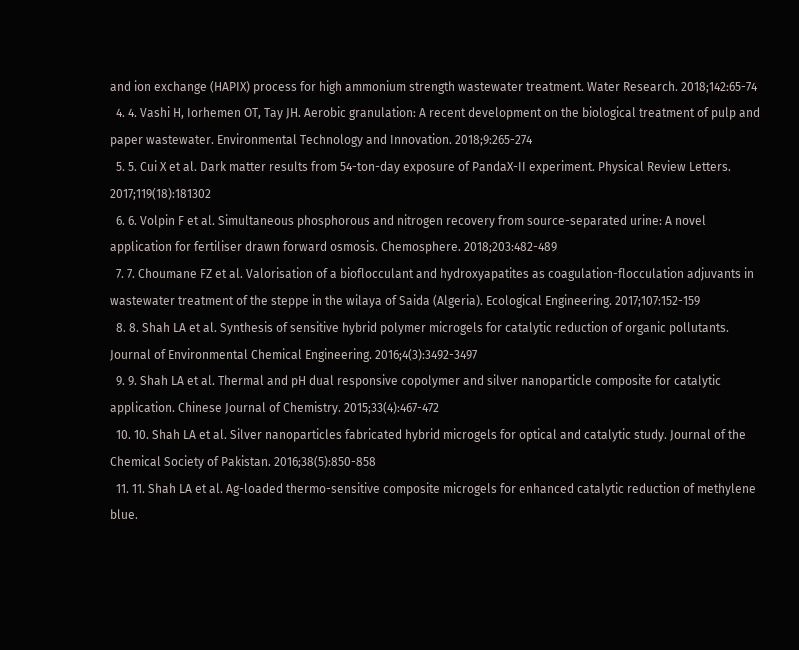and ion exchange (HAPIX) process for high ammonium strength wastewater treatment. Water Research. 2018;142:65-74
  4. 4. Vashi H, Iorhemen OT, Tay JH. Aerobic granulation: A recent development on the biological treatment of pulp and paper wastewater. Environmental Technology and Innovation. 2018;9:265-274
  5. 5. Cui X et al. Dark matter results from 54-ton-day exposure of PandaX-II experiment. Physical Review Letters. 2017;119(18):181302
  6. 6. Volpin F et al. Simultaneous phosphorous and nitrogen recovery from source-separated urine: A novel application for fertiliser drawn forward osmosis. Chemosphere. 2018;203:482-489
  7. 7. Choumane FZ et al. Valorisation of a bioflocculant and hydroxyapatites as coagulation-flocculation adjuvants in wastewater treatment of the steppe in the wilaya of Saida (Algeria). Ecological Engineering. 2017;107:152-159
  8. 8. Shah LA et al. Synthesis of sensitive hybrid polymer microgels for catalytic reduction of organic pollutants. Journal of Environmental Chemical Engineering. 2016;4(3):3492-3497
  9. 9. Shah LA et al. Thermal and pH dual responsive copolymer and silver nanoparticle composite for catalytic application. Chinese Journal of Chemistry. 2015;33(4):467-472
  10. 10. Shah LA et al. Silver nanoparticles fabricated hybrid microgels for optical and catalytic study. Journal of the Chemical Society of Pakistan. 2016;38(5):850-858
  11. 11. Shah LA et al. Ag-loaded thermo-sensitive composite microgels for enhanced catalytic reduction of methylene blue.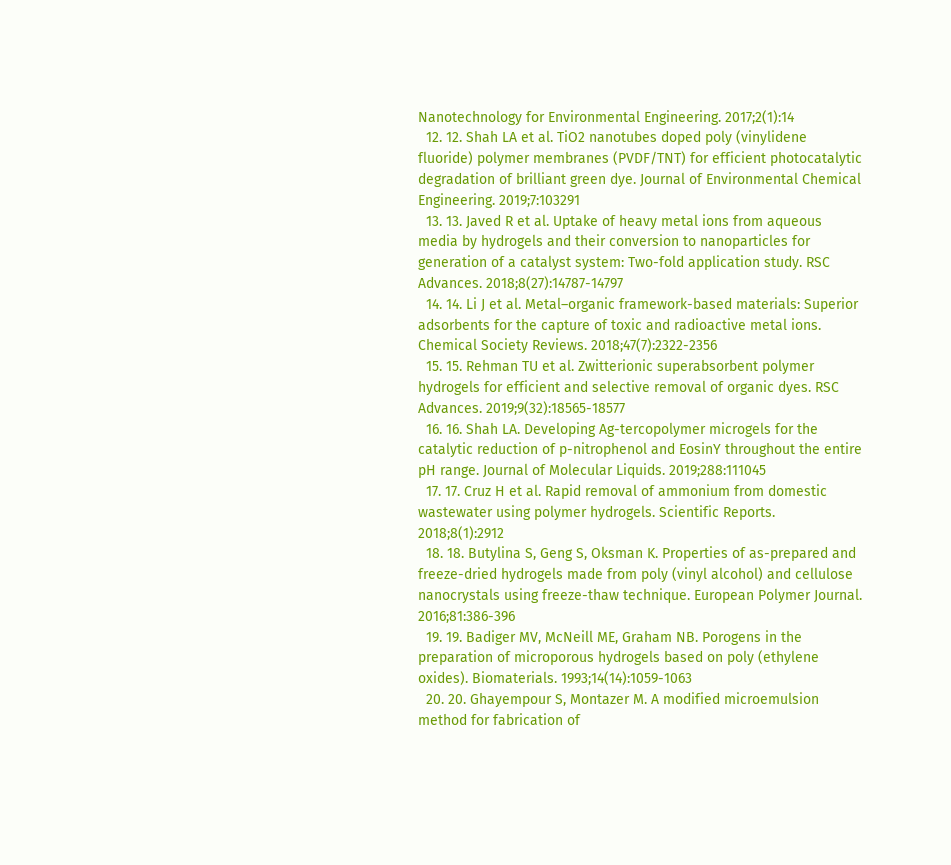Nanotechnology for Environmental Engineering. 2017;2(1):14
  12. 12. Shah LA et al. TiO2 nanotubes doped poly (vinylidene fluoride) polymer membranes (PVDF/TNT) for efficient photocatalytic degradation of brilliant green dye. Journal of Environmental Chemical Engineering. 2019;7:103291
  13. 13. Javed R et al. Uptake of heavy metal ions from aqueous media by hydrogels and their conversion to nanoparticles for generation of a catalyst system: Two-fold application study. RSC Advances. 2018;8(27):14787-14797
  14. 14. Li J et al. Metal–organic framework-based materials: Superior adsorbents for the capture of toxic and radioactive metal ions. Chemical Society Reviews. 2018;47(7):2322-2356
  15. 15. Rehman TU et al. Zwitterionic superabsorbent polymer hydrogels for efficient and selective removal of organic dyes. RSC Advances. 2019;9(32):18565-18577
  16. 16. Shah LA. Developing Ag-tercopolymer microgels for the catalytic reduction of p-nitrophenol and EosinY throughout the entire pH range. Journal of Molecular Liquids. 2019;288:111045
  17. 17. Cruz H et al. Rapid removal of ammonium from domestic wastewater using polymer hydrogels. Scientific Reports. 2018;8(1):2912
  18. 18. Butylina S, Geng S, Oksman K. Properties of as-prepared and freeze-dried hydrogels made from poly (vinyl alcohol) and cellulose nanocrystals using freeze-thaw technique. European Polymer Journal. 2016;81:386-396
  19. 19. Badiger MV, McNeill ME, Graham NB. Porogens in the preparation of microporous hydrogels based on poly (ethylene oxides). Biomaterials. 1993;14(14):1059-1063
  20. 20. Ghayempour S, Montazer M. A modified microemulsion method for fabrication of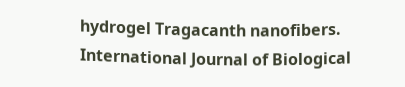hydrogel Tragacanth nanofibers. International Journal of Biological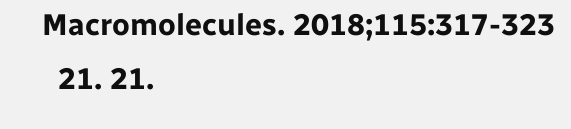Macromolecules. 2018;115:317-323
  21. 21.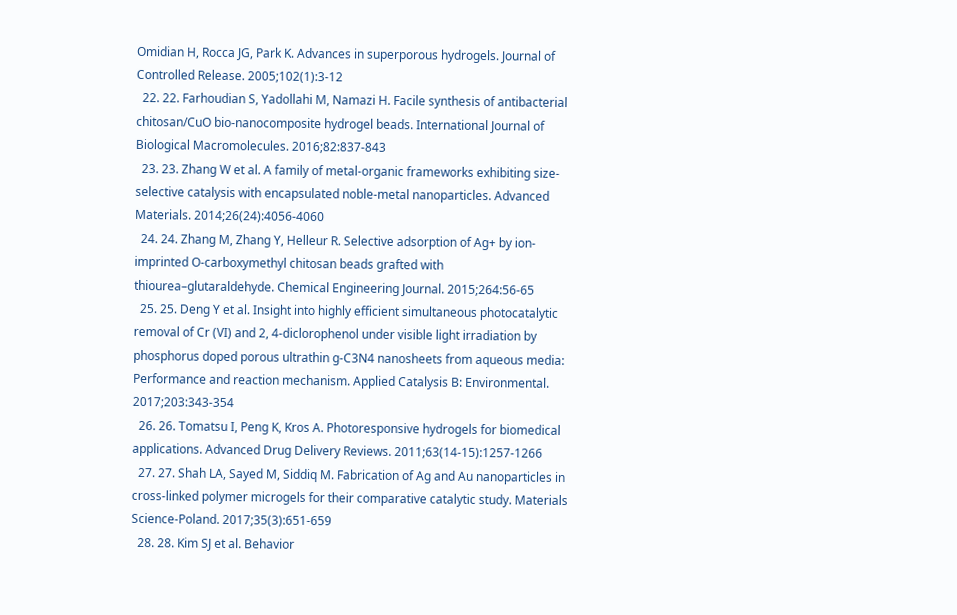Omidian H, Rocca JG, Park K. Advances in superporous hydrogels. Journal of Controlled Release. 2005;102(1):3-12
  22. 22. Farhoudian S, Yadollahi M, Namazi H. Facile synthesis of antibacterial chitosan/CuO bio-nanocomposite hydrogel beads. International Journal of Biological Macromolecules. 2016;82:837-843
  23. 23. Zhang W et al. A family of metal-organic frameworks exhibiting size-selective catalysis with encapsulated noble-metal nanoparticles. Advanced Materials. 2014;26(24):4056-4060
  24. 24. Zhang M, Zhang Y, Helleur R. Selective adsorption of Ag+ by ion-imprinted O-carboxymethyl chitosan beads grafted with thiourea–glutaraldehyde. Chemical Engineering Journal. 2015;264:56-65
  25. 25. Deng Y et al. Insight into highly efficient simultaneous photocatalytic removal of Cr (VI) and 2, 4-diclorophenol under visible light irradiation by phosphorus doped porous ultrathin g-C3N4 nanosheets from aqueous media: Performance and reaction mechanism. Applied Catalysis B: Environmental. 2017;203:343-354
  26. 26. Tomatsu I, Peng K, Kros A. Photoresponsive hydrogels for biomedical applications. Advanced Drug Delivery Reviews. 2011;63(14-15):1257-1266
  27. 27. Shah LA, Sayed M, Siddiq M. Fabrication of Ag and Au nanoparticles in cross-linked polymer microgels for their comparative catalytic study. Materials Science-Poland. 2017;35(3):651-659
  28. 28. Kim SJ et al. Behavior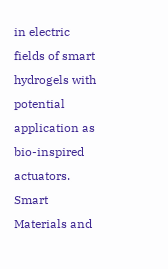in electric fields of smart hydrogels with potential application as bio-inspired actuators. Smart Materials and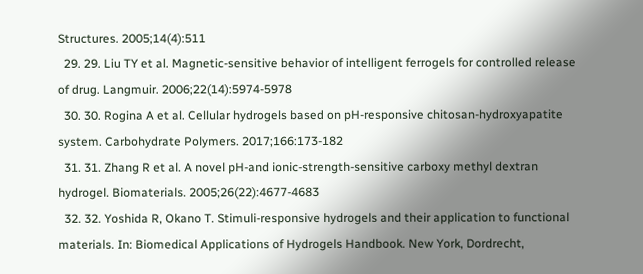Structures. 2005;14(4):511
  29. 29. Liu TY et al. Magnetic-sensitive behavior of intelligent ferrogels for controlled release of drug. Langmuir. 2006;22(14):5974-5978
  30. 30. Rogina A et al. Cellular hydrogels based on pH-responsive chitosan-hydroxyapatite system. Carbohydrate Polymers. 2017;166:173-182
  31. 31. Zhang R et al. A novel pH-and ionic-strength-sensitive carboxy methyl dextran hydrogel. Biomaterials. 2005;26(22):4677-4683
  32. 32. Yoshida R, Okano T. Stimuli-responsive hydrogels and their application to functional materials. In: Biomedical Applications of Hydrogels Handbook. New York, Dordrecht,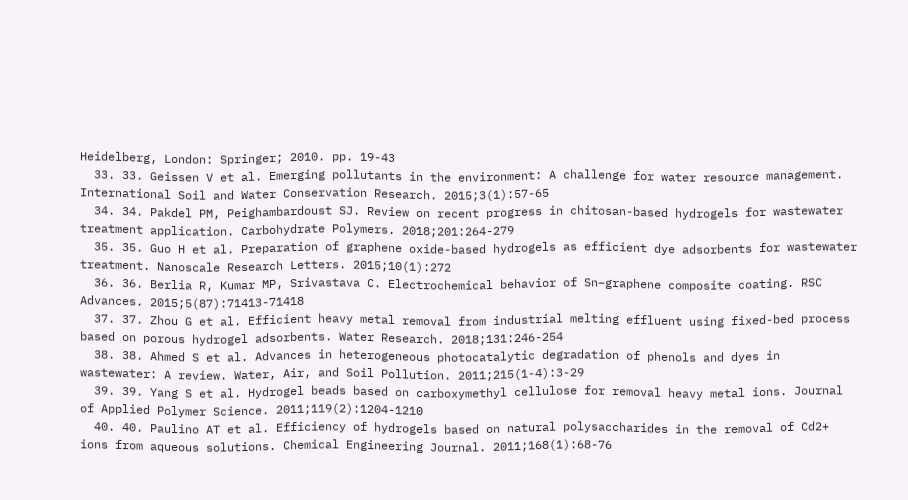Heidelberg, London: Springer; 2010. pp. 19-43
  33. 33. Geissen V et al. Emerging pollutants in the environment: A challenge for water resource management. International Soil and Water Conservation Research. 2015;3(1):57-65
  34. 34. Pakdel PM, Peighambardoust SJ. Review on recent progress in chitosan-based hydrogels for wastewater treatment application. Carbohydrate Polymers. 2018;201:264-279
  35. 35. Guo H et al. Preparation of graphene oxide-based hydrogels as efficient dye adsorbents for wastewater treatment. Nanoscale Research Letters. 2015;10(1):272
  36. 36. Berlia R, Kumar MP, Srivastava C. Electrochemical behavior of Sn–graphene composite coating. RSC Advances. 2015;5(87):71413-71418
  37. 37. Zhou G et al. Efficient heavy metal removal from industrial melting effluent using fixed-bed process based on porous hydrogel adsorbents. Water Research. 2018;131:246-254
  38. 38. Ahmed S et al. Advances in heterogeneous photocatalytic degradation of phenols and dyes in wastewater: A review. Water, Air, and Soil Pollution. 2011;215(1-4):3-29
  39. 39. Yang S et al. Hydrogel beads based on carboxymethyl cellulose for removal heavy metal ions. Journal of Applied Polymer Science. 2011;119(2):1204-1210
  40. 40. Paulino AT et al. Efficiency of hydrogels based on natural polysaccharides in the removal of Cd2+ ions from aqueous solutions. Chemical Engineering Journal. 2011;168(1):68-76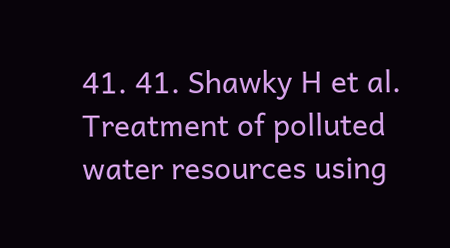41. 41. Shawky H et al. Treatment of polluted water resources using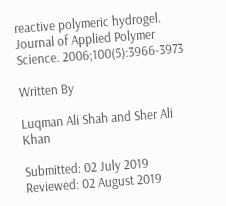reactive polymeric hydrogel. Journal of Applied Polymer Science. 2006;100(5):3966-3973

Written By

Luqman Ali Shah and Sher Ali Khan

Submitted: 02 July 2019 Reviewed: 02 August 2019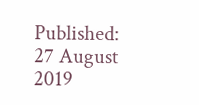Published: 27 August 2019